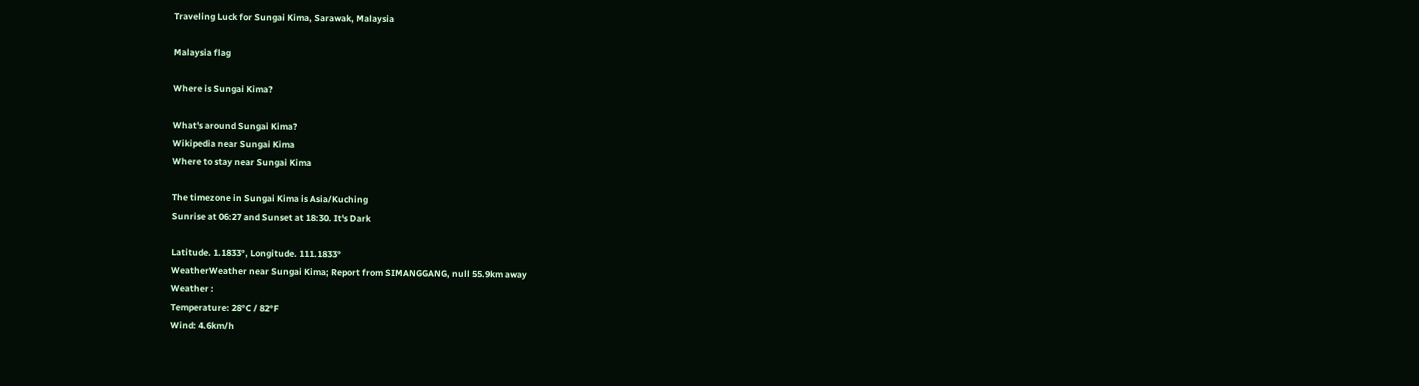Traveling Luck for Sungai Kima, Sarawak, Malaysia

Malaysia flag

Where is Sungai Kima?

What's around Sungai Kima?
Wikipedia near Sungai Kima
Where to stay near Sungai Kima

The timezone in Sungai Kima is Asia/Kuching
Sunrise at 06:27 and Sunset at 18:30. It's Dark

Latitude. 1.1833°, Longitude. 111.1833°
WeatherWeather near Sungai Kima; Report from SIMANGGANG, null 55.9km away
Weather :
Temperature: 28°C / 82°F
Wind: 4.6km/h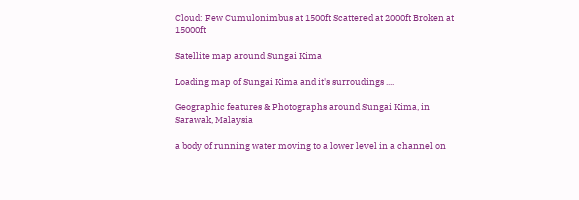Cloud: Few Cumulonimbus at 1500ft Scattered at 2000ft Broken at 15000ft

Satellite map around Sungai Kima

Loading map of Sungai Kima and it's surroudings ....

Geographic features & Photographs around Sungai Kima, in Sarawak, Malaysia

a body of running water moving to a lower level in a channel on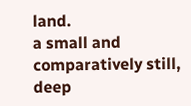land.
a small and comparatively still, deep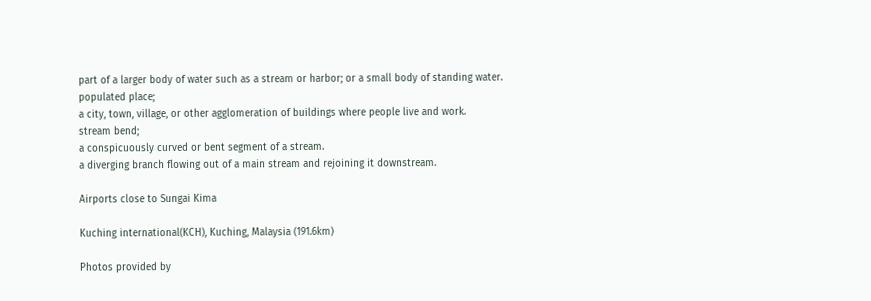part of a larger body of water such as a stream or harbor; or a small body of standing water.
populated place;
a city, town, village, or other agglomeration of buildings where people live and work.
stream bend;
a conspicuously curved or bent segment of a stream.
a diverging branch flowing out of a main stream and rejoining it downstream.

Airports close to Sungai Kima

Kuching international(KCH), Kuching, Malaysia (191.6km)

Photos provided by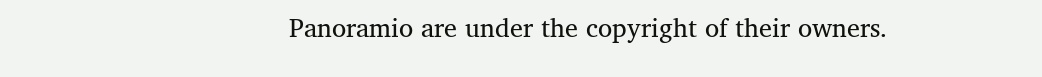Panoramio are under the copyright of their owners.